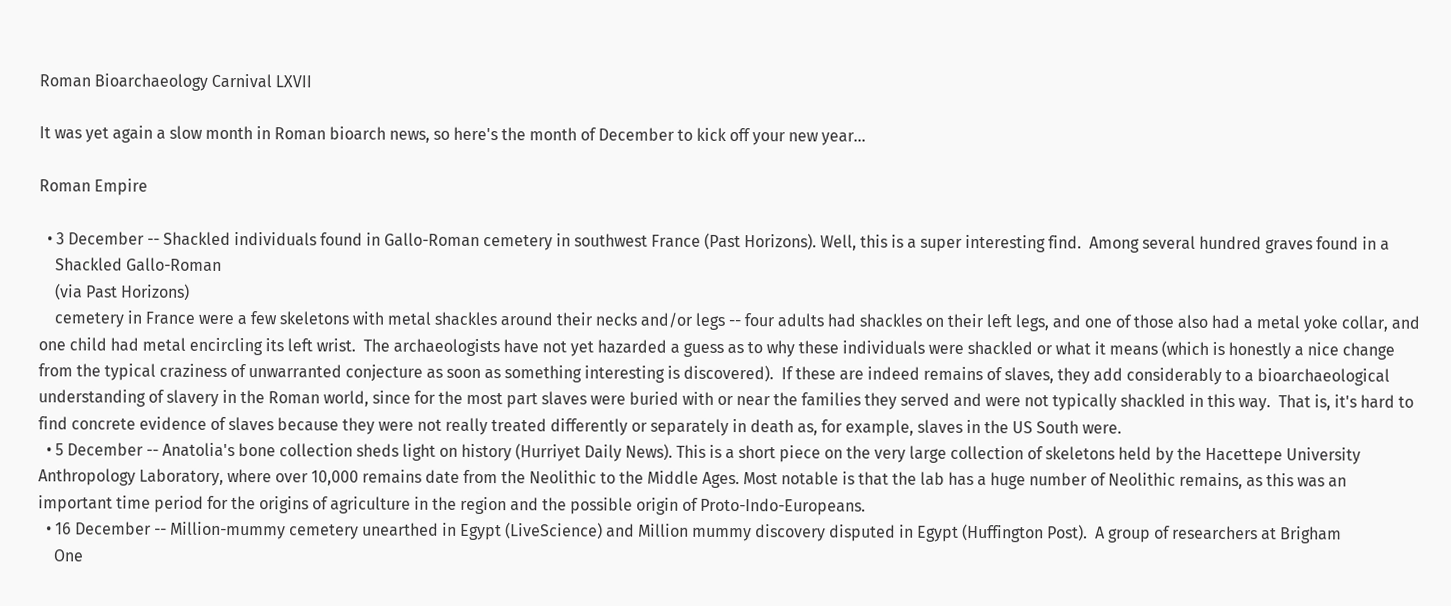Roman Bioarchaeology Carnival LXVII

It was yet again a slow month in Roman bioarch news, so here's the month of December to kick off your new year...

Roman Empire

  • 3 December -- Shackled individuals found in Gallo-Roman cemetery in southwest France (Past Horizons). Well, this is a super interesting find.  Among several hundred graves found in a
    Shackled Gallo-Roman
    (via Past Horizons)
    cemetery in France were a few skeletons with metal shackles around their necks and/or legs -- four adults had shackles on their left legs, and one of those also had a metal yoke collar, and one child had metal encircling its left wrist.  The archaeologists have not yet hazarded a guess as to why these individuals were shackled or what it means (which is honestly a nice change from the typical craziness of unwarranted conjecture as soon as something interesting is discovered).  If these are indeed remains of slaves, they add considerably to a bioarchaeological understanding of slavery in the Roman world, since for the most part slaves were buried with or near the families they served and were not typically shackled in this way.  That is, it's hard to find concrete evidence of slaves because they were not really treated differently or separately in death as, for example, slaves in the US South were.
  • 5 December -- Anatolia's bone collection sheds light on history (Hurriyet Daily News). This is a short piece on the very large collection of skeletons held by the Hacettepe University Anthropology Laboratory, where over 10,000 remains date from the Neolithic to the Middle Ages. Most notable is that the lab has a huge number of Neolithic remains, as this was an important time period for the origins of agriculture in the region and the possible origin of Proto-Indo-Europeans.
  • 16 December -- Million-mummy cemetery unearthed in Egypt (LiveScience) and Million mummy discovery disputed in Egypt (Huffington Post).  A group of researchers at Brigham
    One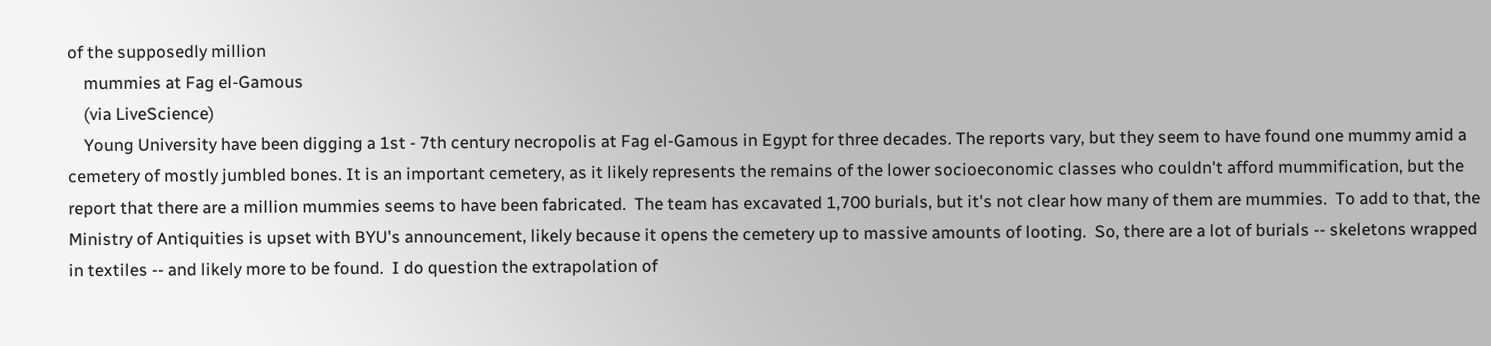of the supposedly million
    mummies at Fag el-Gamous
    (via LiveScience)
    Young University have been digging a 1st - 7th century necropolis at Fag el-Gamous in Egypt for three decades. The reports vary, but they seem to have found one mummy amid a cemetery of mostly jumbled bones. It is an important cemetery, as it likely represents the remains of the lower socioeconomic classes who couldn't afford mummification, but the report that there are a million mummies seems to have been fabricated.  The team has excavated 1,700 burials, but it's not clear how many of them are mummies.  To add to that, the Ministry of Antiquities is upset with BYU's announcement, likely because it opens the cemetery up to massive amounts of looting.  So, there are a lot of burials -- skeletons wrapped in textiles -- and likely more to be found.  I do question the extrapolation of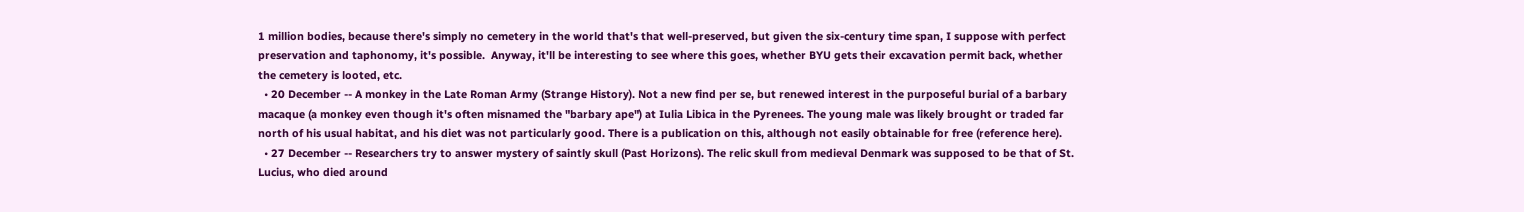1 million bodies, because there's simply no cemetery in the world that's that well-preserved, but given the six-century time span, I suppose with perfect preservation and taphonomy, it's possible.  Anyway, it'll be interesting to see where this goes, whether BYU gets their excavation permit back, whether the cemetery is looted, etc.
  • 20 December -- A monkey in the Late Roman Army (Strange History). Not a new find per se, but renewed interest in the purposeful burial of a barbary macaque (a monkey even though it's often misnamed the "barbary ape") at Iulia Libica in the Pyrenees. The young male was likely brought or traded far north of his usual habitat, and his diet was not particularly good. There is a publication on this, although not easily obtainable for free (reference here).
  • 27 December -- Researchers try to answer mystery of saintly skull (Past Horizons). The relic skull from medieval Denmark was supposed to be that of St. Lucius, who died around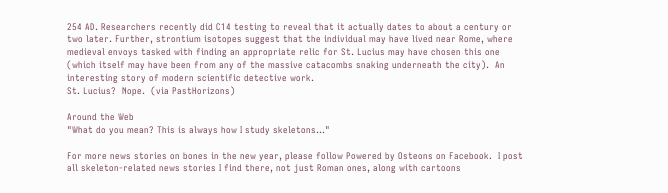254 AD. Researchers recently did C14 testing to reveal that it actually dates to about a century or two later. Further, strontium isotopes suggest that the individual may have lived near Rome, where medieval envoys tasked with finding an appropriate relic for St. Lucius may have chosen this one (which itself may have been from any of the massive catacombs snaking underneath the city).  An interesting story of modern scientific detective work.
St. Lucius?  Nope.  (via PastHorizons)

Around the Web
"What do you mean? This is always how I study skeletons..."

For more news stories on bones in the new year, please follow Powered by Osteons on Facebook.  I post all skeleton-related news stories I find there, not just Roman ones, along with cartoons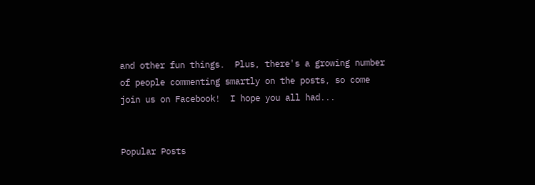and other fun things.  Plus, there's a growing number of people commenting smartly on the posts, so come join us on Facebook!  I hope you all had...


Popular Posts